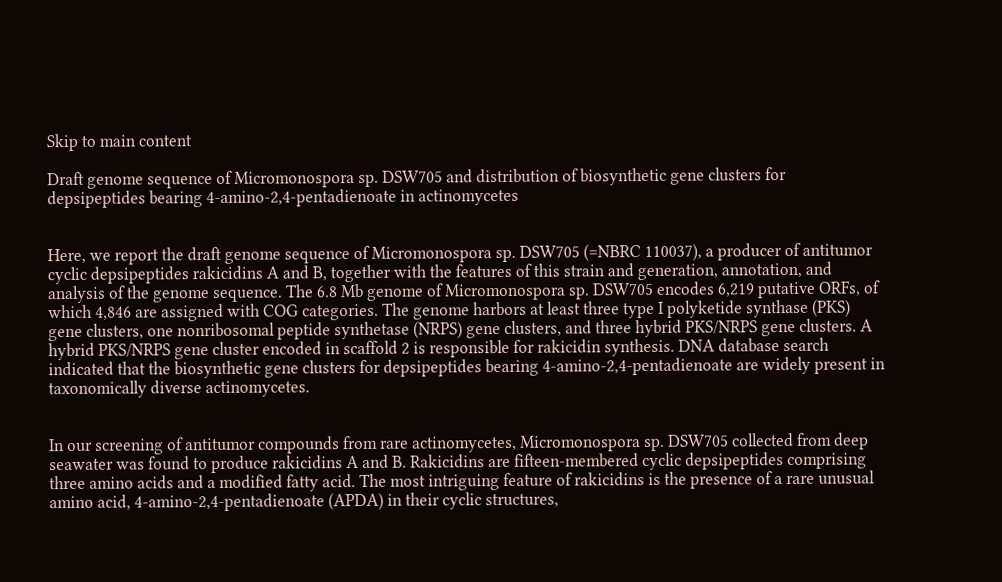Skip to main content

Draft genome sequence of Micromonospora sp. DSW705 and distribution of biosynthetic gene clusters for depsipeptides bearing 4-amino-2,4-pentadienoate in actinomycetes


Here, we report the draft genome sequence of Micromonospora sp. DSW705 (=NBRC 110037), a producer of antitumor cyclic depsipeptides rakicidins A and B, together with the features of this strain and generation, annotation, and analysis of the genome sequence. The 6.8 Mb genome of Micromonospora sp. DSW705 encodes 6,219 putative ORFs, of which 4,846 are assigned with COG categories. The genome harbors at least three type I polyketide synthase (PKS) gene clusters, one nonribosomal peptide synthetase (NRPS) gene clusters, and three hybrid PKS/NRPS gene clusters. A hybrid PKS/NRPS gene cluster encoded in scaffold 2 is responsible for rakicidin synthesis. DNA database search indicated that the biosynthetic gene clusters for depsipeptides bearing 4-amino-2,4-pentadienoate are widely present in taxonomically diverse actinomycetes.


In our screening of antitumor compounds from rare actinomycetes, Micromonospora sp. DSW705 collected from deep seawater was found to produce rakicidins A and B. Rakicidins are fifteen-membered cyclic depsipeptides comprising three amino acids and a modified fatty acid. The most intriguing feature of rakicidins is the presence of a rare unusual amino acid, 4-amino-2,4-pentadienoate (APDA) in their cyclic structures,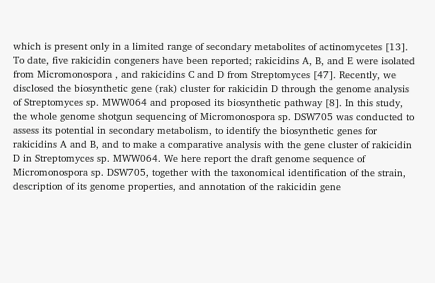which is present only in a limited range of secondary metabolites of actinomycetes [13]. To date, five rakicidin congeners have been reported; rakicidins A, B, and E were isolated from Micromonospora , and rakicidins C and D from Streptomyces [47]. Recently, we disclosed the biosynthetic gene (rak) cluster for rakicidin D through the genome analysis of Streptomyces sp. MWW064 and proposed its biosynthetic pathway [8]. In this study, the whole genome shotgun sequencing of Micromonospora sp. DSW705 was conducted to assess its potential in secondary metabolism, to identify the biosynthetic genes for rakicidins A and B, and to make a comparative analysis with the gene cluster of rakicidin D in Streptomyces sp. MWW064. We here report the draft genome sequence of Micromonospora sp. DSW705, together with the taxonomical identification of the strain, description of its genome properties, and annotation of the rakicidin gene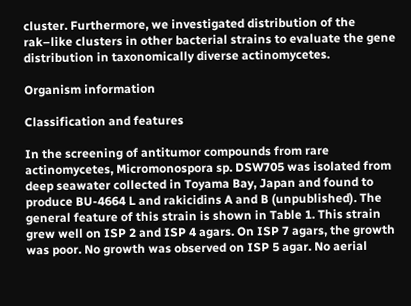cluster. Furthermore, we investigated distribution of the rak–like clusters in other bacterial strains to evaluate the gene distribution in taxonomically diverse actinomycetes.

Organism information

Classification and features

In the screening of antitumor compounds from rare actinomycetes, Micromonospora sp. DSW705 was isolated from deep seawater collected in Toyama Bay, Japan and found to produce BU-4664 L and rakicidins A and B (unpublished). The general feature of this strain is shown in Table 1. This strain grew well on ISP 2 and ISP 4 agars. On ISP 7 agars, the growth was poor. No growth was observed on ISP 5 agar. No aerial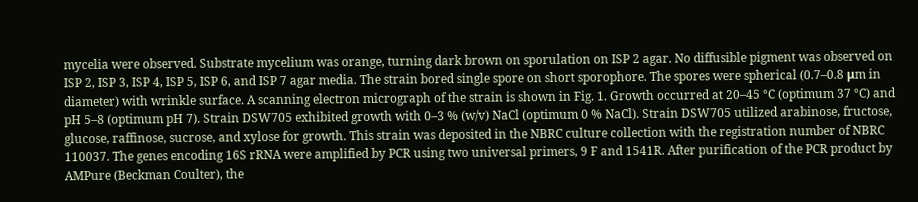mycelia were observed. Substrate mycelium was orange, turning dark brown on sporulation on ISP 2 agar. No diffusible pigment was observed on ISP 2, ISP 3, ISP 4, ISP 5, ISP 6, and ISP 7 agar media. The strain bored single spore on short sporophore. The spores were spherical (0.7–0.8 μm in diameter) with wrinkle surface. A scanning electron micrograph of the strain is shown in Fig. 1. Growth occurred at 20–45 °C (optimum 37 °C) and pH 5–8 (optimum pH 7). Strain DSW705 exhibited growth with 0–3 % (w/v) NaCl (optimum 0 % NaCl). Strain DSW705 utilized arabinose, fructose, glucose, raffinose, sucrose, and xylose for growth. This strain was deposited in the NBRC culture collection with the registration number of NBRC 110037. The genes encoding 16S rRNA were amplified by PCR using two universal primers, 9 F and 1541R. After purification of the PCR product by AMPure (Beckman Coulter), the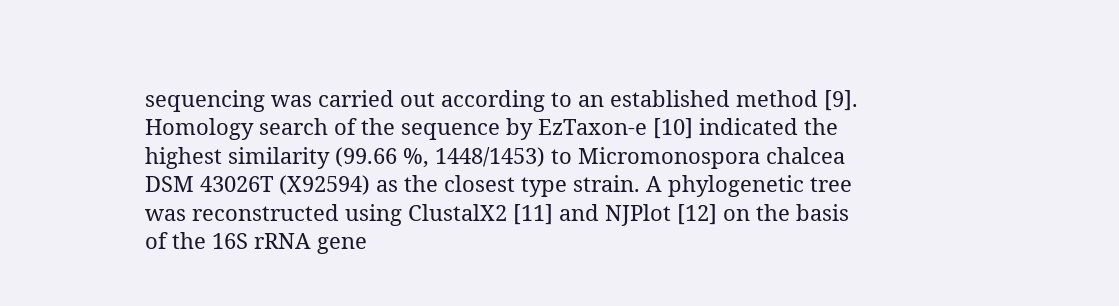sequencing was carried out according to an established method [9]. Homology search of the sequence by EzTaxon-e [10] indicated the highest similarity (99.66 %, 1448/1453) to Micromonospora chalcea DSM 43026T (X92594) as the closest type strain. A phylogenetic tree was reconstructed using ClustalX2 [11] and NJPlot [12] on the basis of the 16S rRNA gene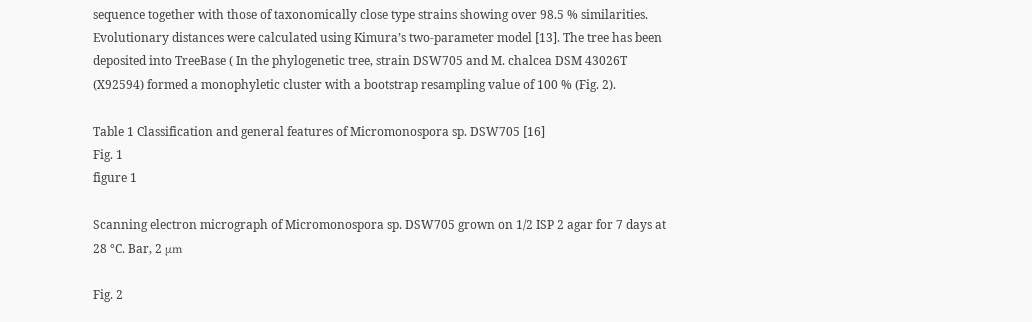sequence together with those of taxonomically close type strains showing over 98.5 % similarities. Evolutionary distances were calculated using Kimura’s two-parameter model [13]. The tree has been deposited into TreeBase ( In the phylogenetic tree, strain DSW705 and M. chalcea DSM 43026T (X92594) formed a monophyletic cluster with a bootstrap resampling value of 100 % (Fig. 2).

Table 1 Classification and general features of Micromonospora sp. DSW705 [16]
Fig. 1
figure 1

Scanning electron micrograph of Micromonospora sp. DSW705 grown on 1/2 ISP 2 agar for 7 days at 28 °C. Bar, 2 μm

Fig. 2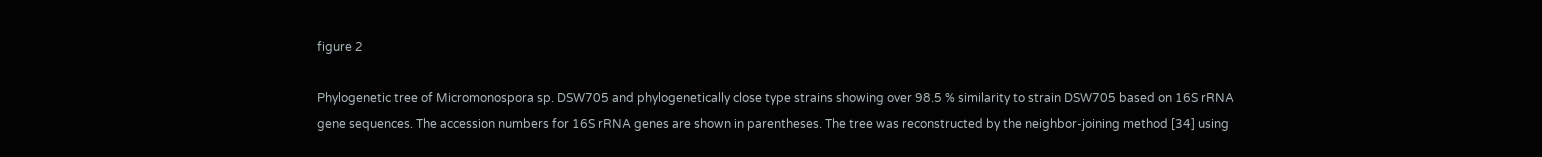figure 2

Phylogenetic tree of Micromonospora sp. DSW705 and phylogenetically close type strains showing over 98.5 % similarity to strain DSW705 based on 16S rRNA gene sequences. The accession numbers for 16S rRNA genes are shown in parentheses. The tree was reconstructed by the neighbor-joining method [34] using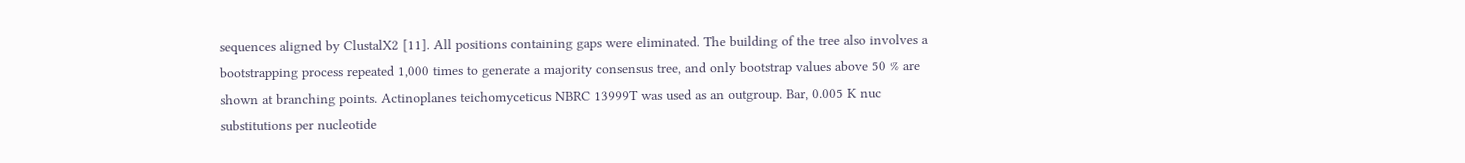sequences aligned by ClustalX2 [11]. All positions containing gaps were eliminated. The building of the tree also involves a bootstrapping process repeated 1,000 times to generate a majority consensus tree, and only bootstrap values above 50 % are shown at branching points. Actinoplanes teichomyceticus NBRC 13999T was used as an outgroup. Bar, 0.005 K nuc substitutions per nucleotide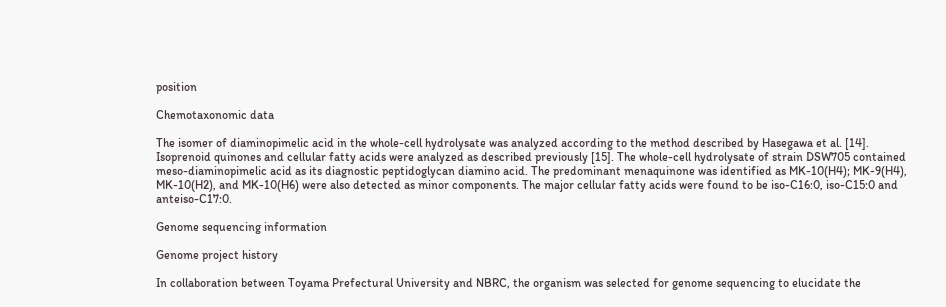position

Chemotaxonomic data

The isomer of diaminopimelic acid in the whole-cell hydrolysate was analyzed according to the method described by Hasegawa et al. [14]. Isoprenoid quinones and cellular fatty acids were analyzed as described previously [15]. The whole-cell hydrolysate of strain DSW705 contained meso-diaminopimelic acid as its diagnostic peptidoglycan diamino acid. The predominant menaquinone was identified as MK-10(H4); MK-9(H4), MK-10(H2), and MK-10(H6) were also detected as minor components. The major cellular fatty acids were found to be iso-C16:0, iso-C15:0 and anteiso-C17:0.

Genome sequencing information

Genome project history

In collaboration between Toyama Prefectural University and NBRC, the organism was selected for genome sequencing to elucidate the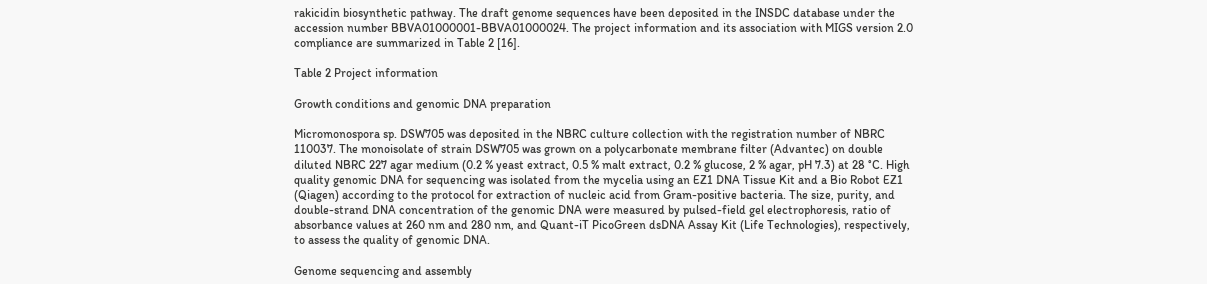rakicidin biosynthetic pathway. The draft genome sequences have been deposited in the INSDC database under the accession number BBVA01000001-BBVA01000024. The project information and its association with MIGS version 2.0 compliance are summarized in Table 2 [16].

Table 2 Project information

Growth conditions and genomic DNA preparation

Micromonospora sp. DSW705 was deposited in the NBRC culture collection with the registration number of NBRC 110037. The monoisolate of strain DSW705 was grown on a polycarbonate membrane filter (Advantec) on double diluted NBRC 227 agar medium (0.2 % yeast extract, 0.5 % malt extract, 0.2 % glucose, 2 % agar, pH 7.3) at 28 °C. High quality genomic DNA for sequencing was isolated from the mycelia using an EZ1 DNA Tissue Kit and a Bio Robot EZ1 (Qiagen) according to the protocol for extraction of nucleic acid from Gram-positive bacteria. The size, purity, and double-strand DNA concentration of the genomic DNA were measured by pulsed-field gel electrophoresis, ratio of absorbance values at 260 nm and 280 nm, and Quant-iT PicoGreen dsDNA Assay Kit (Life Technologies), respectively, to assess the quality of genomic DNA.

Genome sequencing and assembly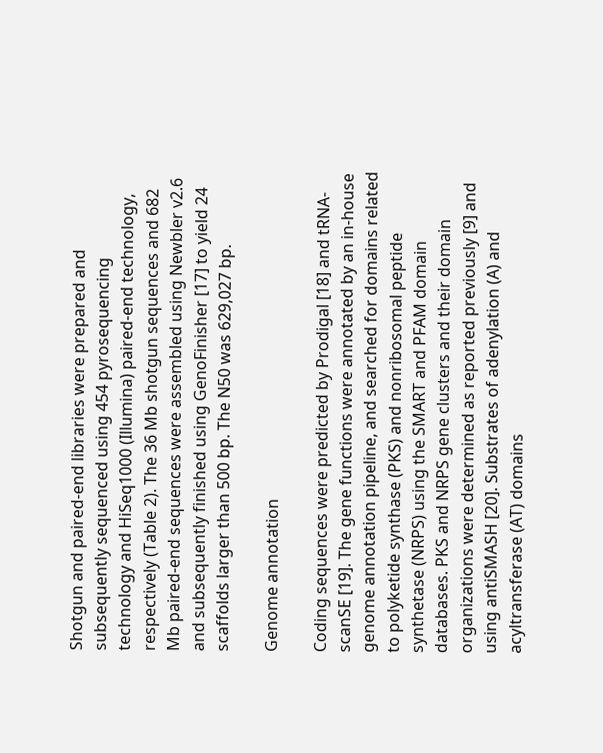Shotgun and paired-end libraries were prepared and subsequently sequenced using 454 pyrosequencing technology and HiSeq1000 (Illumina) paired-end technology, respectively (Table 2). The 36 Mb shotgun sequences and 682 Mb paired-end sequences were assembled using Newbler v2.6 and subsequently finished using GenoFinisher [17] to yield 24 scaffolds larger than 500 bp. The N50 was 629,027 bp.

Genome annotation

Coding sequences were predicted by Prodigal [18] and tRNA-scanSE [19]. The gene functions were annotated by an in-house genome annotation pipeline, and searched for domains related to polyketide synthase (PKS) and nonribosomal peptide synthetase (NRPS) using the SMART and PFAM domain databases. PKS and NRPS gene clusters and their domain organizations were determined as reported previously [9] and using antiSMASH [20]. Substrates of adenylation (A) and acyltransferase (AT) domains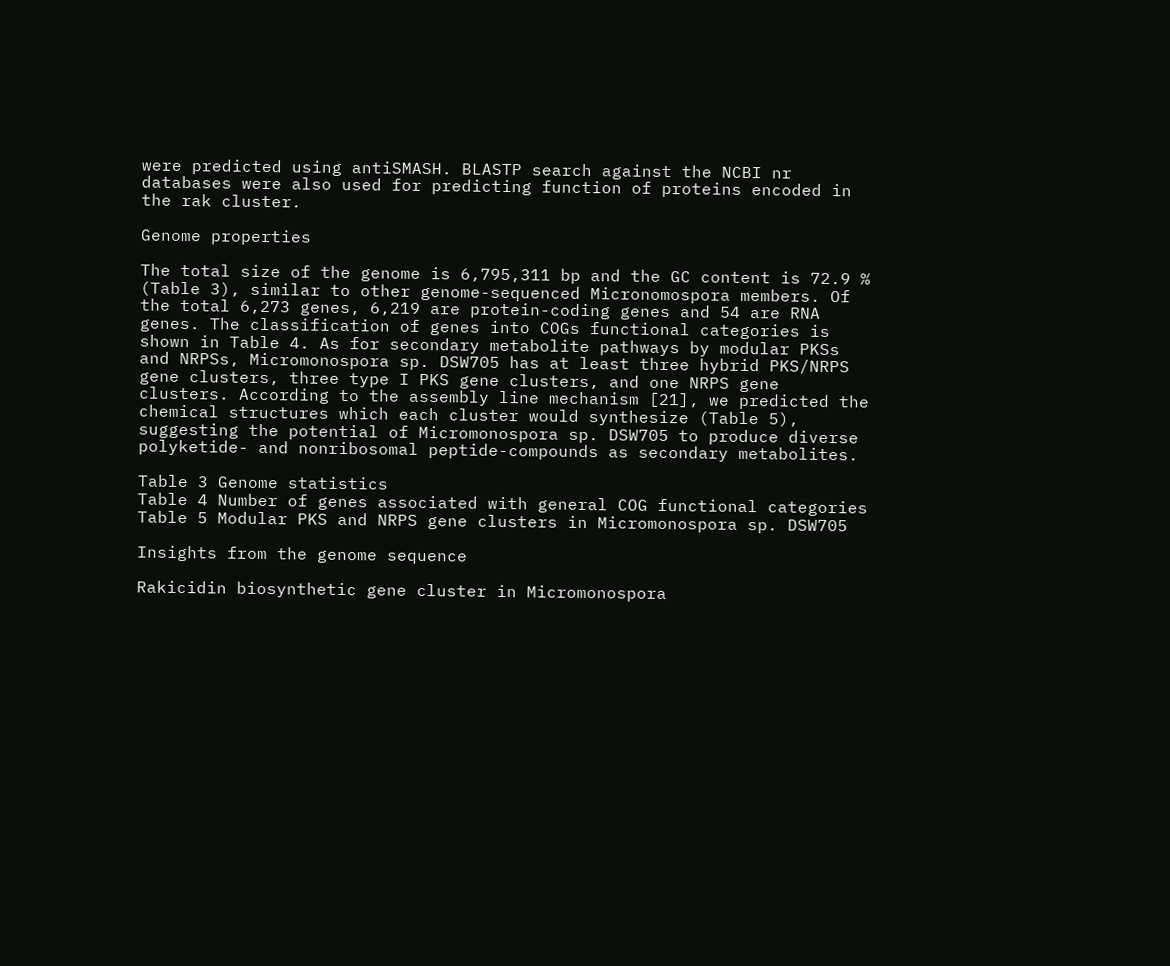were predicted using antiSMASH. BLASTP search against the NCBI nr databases were also used for predicting function of proteins encoded in the rak cluster.

Genome properties

The total size of the genome is 6,795,311 bp and the GC content is 72.9 % (Table 3), similar to other genome-sequenced Micronomospora members. Of the total 6,273 genes, 6,219 are protein-coding genes and 54 are RNA genes. The classification of genes into COGs functional categories is shown in Table 4. As for secondary metabolite pathways by modular PKSs and NRPSs, Micromonospora sp. DSW705 has at least three hybrid PKS/NRPS gene clusters, three type I PKS gene clusters, and one NRPS gene clusters. According to the assembly line mechanism [21], we predicted the chemical structures which each cluster would synthesize (Table 5), suggesting the potential of Micromonospora sp. DSW705 to produce diverse polyketide- and nonribosomal peptide-compounds as secondary metabolites.

Table 3 Genome statistics
Table 4 Number of genes associated with general COG functional categories
Table 5 Modular PKS and NRPS gene clusters in Micromonospora sp. DSW705

Insights from the genome sequence

Rakicidin biosynthetic gene cluster in Micromonospora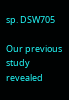sp. DSW705

Our previous study revealed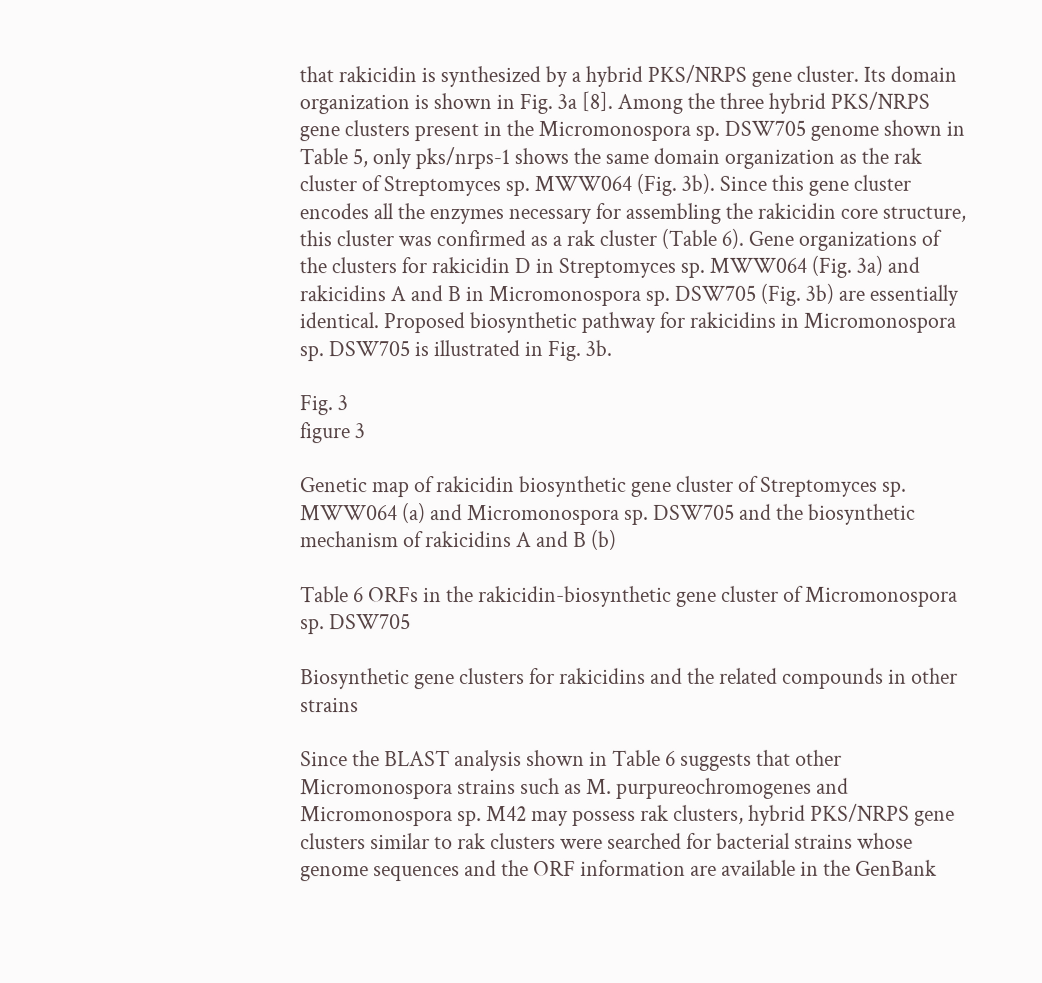that rakicidin is synthesized by a hybrid PKS/NRPS gene cluster. Its domain organization is shown in Fig. 3a [8]. Among the three hybrid PKS/NRPS gene clusters present in the Micromonospora sp. DSW705 genome shown in Table 5, only pks/nrps-1 shows the same domain organization as the rak cluster of Streptomyces sp. MWW064 (Fig. 3b). Since this gene cluster encodes all the enzymes necessary for assembling the rakicidin core structure, this cluster was confirmed as a rak cluster (Table 6). Gene organizations of the clusters for rakicidin D in Streptomyces sp. MWW064 (Fig. 3a) and rakicidins A and B in Micromonospora sp. DSW705 (Fig. 3b) are essentially identical. Proposed biosynthetic pathway for rakicidins in Micromonospora sp. DSW705 is illustrated in Fig. 3b.

Fig. 3
figure 3

Genetic map of rakicidin biosynthetic gene cluster of Streptomyces sp. MWW064 (a) and Micromonospora sp. DSW705 and the biosynthetic mechanism of rakicidins A and B (b)

Table 6 ORFs in the rakicidin-biosynthetic gene cluster of Micromonospora sp. DSW705

Biosynthetic gene clusters for rakicidins and the related compounds in other strains

Since the BLAST analysis shown in Table 6 suggests that other Micromonospora strains such as M. purpureochromogenes and Micromonospora sp. M42 may possess rak clusters, hybrid PKS/NRPS gene clusters similar to rak clusters were searched for bacterial strains whose genome sequences and the ORF information are available in the GenBank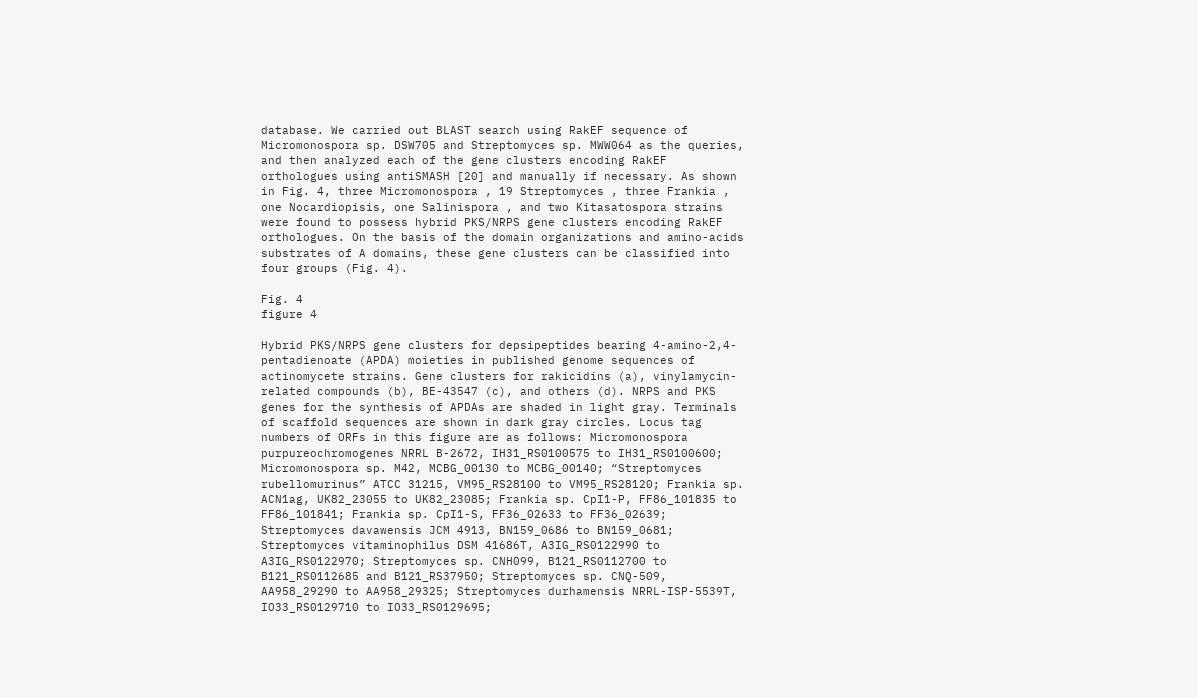database. We carried out BLAST search using RakEF sequence of Micromonospora sp. DSW705 and Streptomyces sp. MWW064 as the queries, and then analyzed each of the gene clusters encoding RakEF orthologues using antiSMASH [20] and manually if necessary. As shown in Fig. 4, three Micromonospora , 19 Streptomyces , three Frankia , one Nocardiopisis, one Salinispora , and two Kitasatospora strains were found to possess hybrid PKS/NRPS gene clusters encoding RakEF orthologues. On the basis of the domain organizations and amino-acids substrates of A domains, these gene clusters can be classified into four groups (Fig. 4).

Fig. 4
figure 4

Hybrid PKS/NRPS gene clusters for depsipeptides bearing 4-amino-2,4-pentadienoate (APDA) moieties in published genome sequences of actinomycete strains. Gene clusters for rakicidins (a), vinylamycin-related compounds (b), BE-43547 (c), and others (d). NRPS and PKS genes for the synthesis of APDAs are shaded in light gray. Terminals of scaffold sequences are shown in dark gray circles. Locus tag numbers of ORFs in this figure are as follows: Micromonospora purpureochromogenes NRRL B-2672, IH31_RS0100575 to IH31_RS0100600; Micromonospora sp. M42, MCBG_00130 to MCBG_00140; “Streptomyces rubellomurinus” ATCC 31215, VM95_RS28100 to VM95_RS28120; Frankia sp. ACN1ag, UK82_23055 to UK82_23085; Frankia sp. CpI1-P, FF86_101835 to FF86_101841; Frankia sp. CpI1-S, FF36_02633 to FF36_02639; Streptomyces davawensis JCM 4913, BN159_0686 to BN159_0681; Streptomyces vitaminophilus DSM 41686T, A3IG_RS0122990 to A3IG_RS0122970; Streptomyces sp. CNH099, B121_RS0112700 to B121_RS0112685 and B121_RS37950; Streptomyces sp. CNQ-509, AA958_29290 to AA958_29325; Streptomyces durhamensis NRRL-ISP-5539T, IO33_RS0129710 to IO33_RS0129695;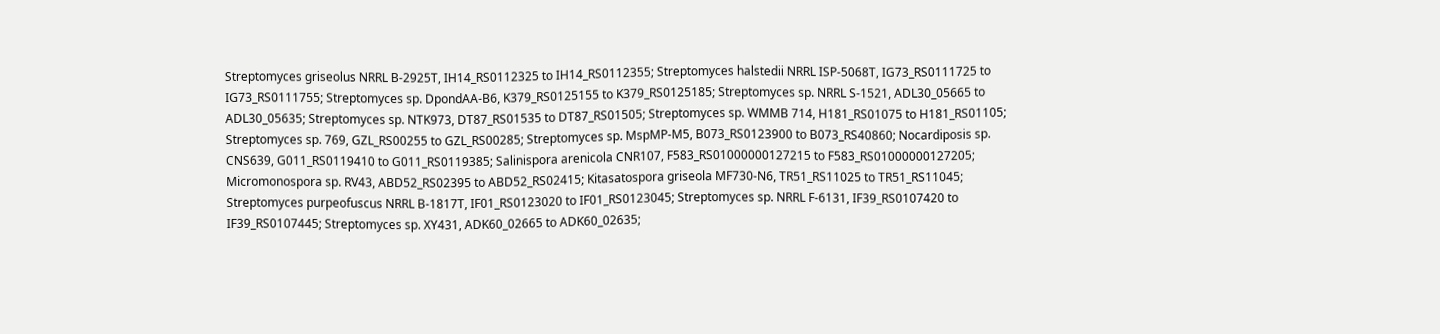Streptomyces griseolus NRRL B-2925T, IH14_RS0112325 to IH14_RS0112355; Streptomyces halstedii NRRL ISP-5068T, IG73_RS0111725 to IG73_RS0111755; Streptomyces sp. DpondAA-B6, K379_RS0125155 to K379_RS0125185; Streptomyces sp. NRRL S-1521, ADL30_05665 to ADL30_05635; Streptomyces sp. NTK973, DT87_RS01535 to DT87_RS01505; Streptomyces sp. WMMB 714, H181_RS01075 to H181_RS01105; Streptomyces sp. 769, GZL_RS00255 to GZL_RS00285; Streptomyces sp. MspMP-M5, B073_RS0123900 to B073_RS40860; Nocardiposis sp. CNS639, G011_RS0119410 to G011_RS0119385; Salinispora arenicola CNR107, F583_RS01000000127215 to F583_RS01000000127205; Micromonospora sp. RV43, ABD52_RS02395 to ABD52_RS02415; Kitasatospora griseola MF730-N6, TR51_RS11025 to TR51_RS11045; Streptomyces purpeofuscus NRRL B-1817T, IF01_RS0123020 to IF01_RS0123045; Streptomyces sp. NRRL F-6131, IF39_RS0107420 to IF39_RS0107445; Streptomyces sp. XY431, ADK60_02665 to ADK60_02635;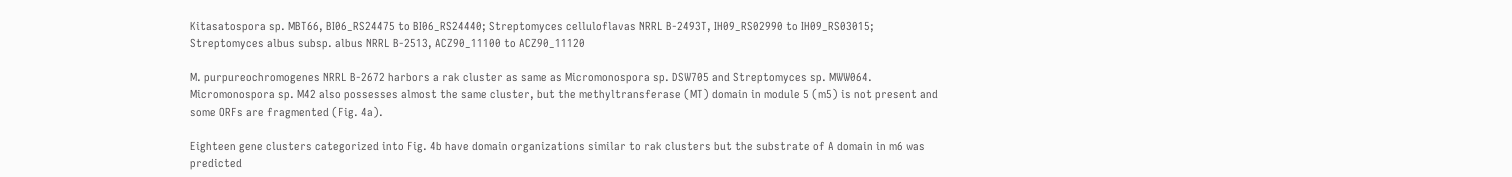Kitasatospora sp. MBT66, BI06_RS24475 to BI06_RS24440; Streptomyces celluloflavas NRRL B-2493T, IH09_RS02990 to IH09_RS03015; Streptomyces albus subsp. albus NRRL B-2513, ACZ90_11100 to ACZ90_11120

M. purpureochromogenes NRRL B-2672 harbors a rak cluster as same as Micromonospora sp. DSW705 and Streptomyces sp. MWW064. Micromonospora sp. M42 also possesses almost the same cluster, but the methyltransferase (MT) domain in module 5 (m5) is not present and some ORFs are fragmented (Fig. 4a).

Eighteen gene clusters categorized into Fig. 4b have domain organizations similar to rak clusters but the substrate of A domain in m6 was predicted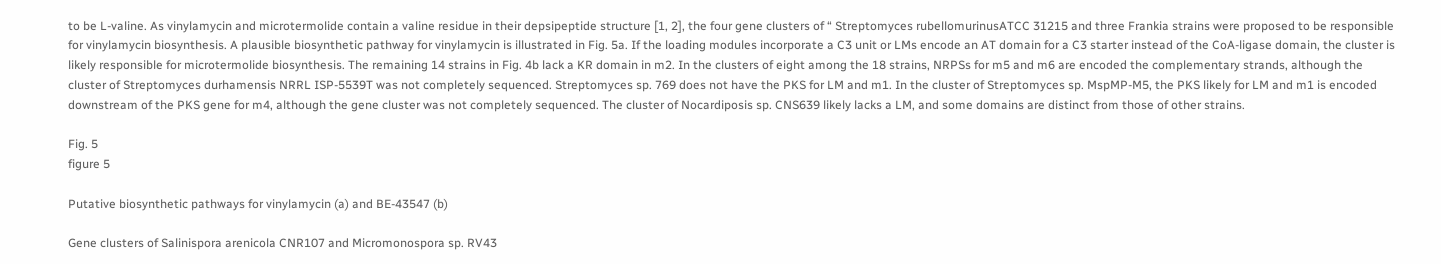to be L-valine. As vinylamycin and microtermolide contain a valine residue in their depsipeptide structure [1, 2], the four gene clusters of “ Streptomyces rubellomurinusATCC 31215 and three Frankia strains were proposed to be responsible for vinylamycin biosynthesis. A plausible biosynthetic pathway for vinylamycin is illustrated in Fig. 5a. If the loading modules incorporate a C3 unit or LMs encode an AT domain for a C3 starter instead of the CoA-ligase domain, the cluster is likely responsible for microtermolide biosynthesis. The remaining 14 strains in Fig. 4b lack a KR domain in m2. In the clusters of eight among the 18 strains, NRPSs for m5 and m6 are encoded the complementary strands, although the cluster of Streptomyces durhamensis NRRL ISP-5539T was not completely sequenced. Streptomyces sp. 769 does not have the PKS for LM and m1. In the cluster of Streptomyces sp. MspMP-M5, the PKS likely for LM and m1 is encoded downstream of the PKS gene for m4, although the gene cluster was not completely sequenced. The cluster of Nocardiposis sp. CNS639 likely lacks a LM, and some domains are distinct from those of other strains.

Fig. 5
figure 5

Putative biosynthetic pathways for vinylamycin (a) and BE-43547 (b)

Gene clusters of Salinispora arenicola CNR107 and Micromonospora sp. RV43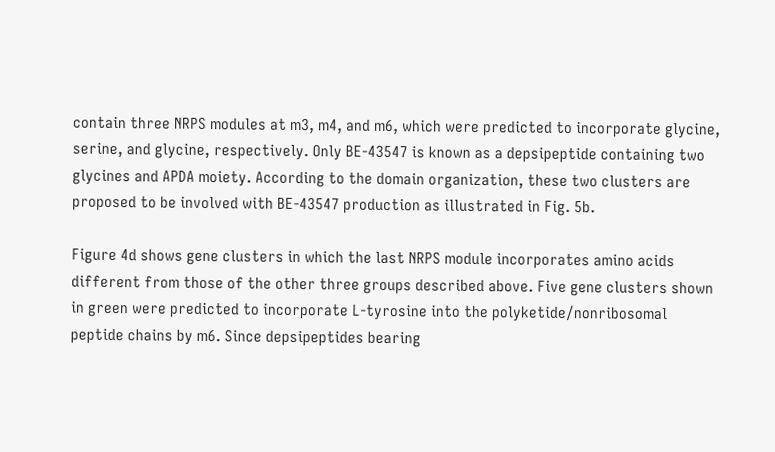contain three NRPS modules at m3, m4, and m6, which were predicted to incorporate glycine, serine, and glycine, respectively. Only BE-43547 is known as a depsipeptide containing two glycines and APDA moiety. According to the domain organization, these two clusters are proposed to be involved with BE-43547 production as illustrated in Fig. 5b.

Figure 4d shows gene clusters in which the last NRPS module incorporates amino acids different from those of the other three groups described above. Five gene clusters shown in green were predicted to incorporate L-tyrosine into the polyketide/nonribosomal peptide chains by m6. Since depsipeptides bearing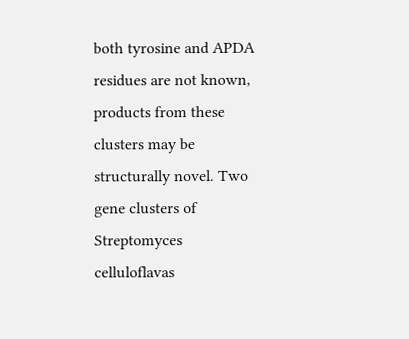both tyrosine and APDA residues are not known, products from these clusters may be structurally novel. Two gene clusters of Streptomyces celluloflavas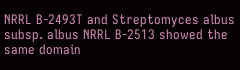NRRL B-2493T and Streptomyces albus subsp. albus NRRL B-2513 showed the same domain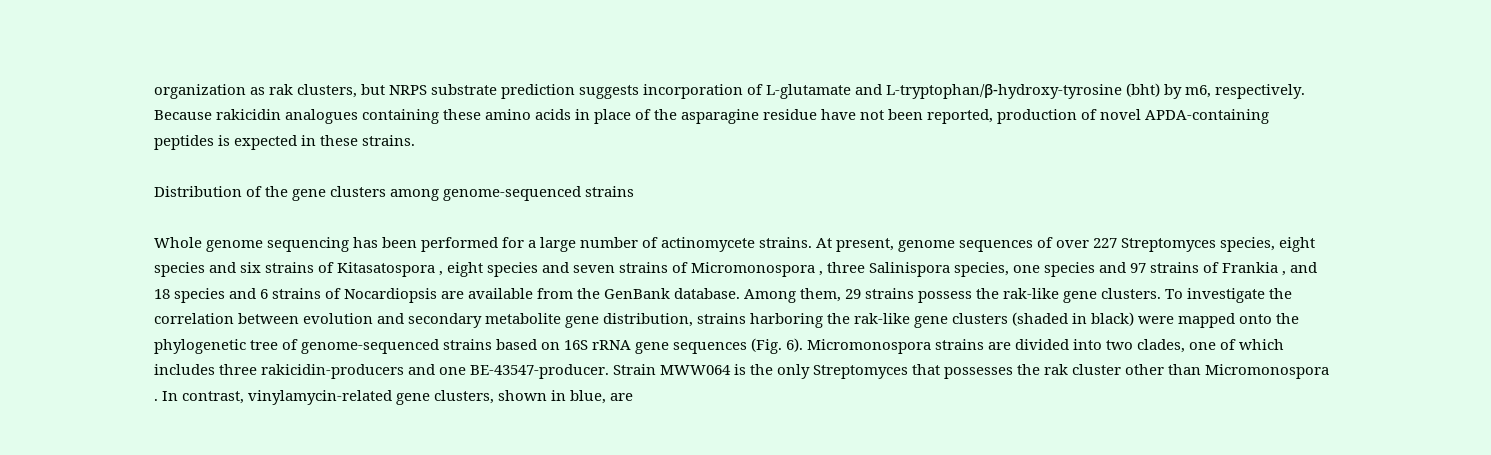organization as rak clusters, but NRPS substrate prediction suggests incorporation of L-glutamate and L-tryptophan/β-hydroxy-tyrosine (bht) by m6, respectively. Because rakicidin analogues containing these amino acids in place of the asparagine residue have not been reported, production of novel APDA-containing peptides is expected in these strains.

Distribution of the gene clusters among genome-sequenced strains

Whole genome sequencing has been performed for a large number of actinomycete strains. At present, genome sequences of over 227 Streptomyces species, eight species and six strains of Kitasatospora , eight species and seven strains of Micromonospora , three Salinispora species, one species and 97 strains of Frankia , and 18 species and 6 strains of Nocardiopsis are available from the GenBank database. Among them, 29 strains possess the rak-like gene clusters. To investigate the correlation between evolution and secondary metabolite gene distribution, strains harboring the rak-like gene clusters (shaded in black) were mapped onto the phylogenetic tree of genome-sequenced strains based on 16S rRNA gene sequences (Fig. 6). Micromonospora strains are divided into two clades, one of which includes three rakicidin-producers and one BE-43547-producer. Strain MWW064 is the only Streptomyces that possesses the rak cluster other than Micromonospora . In contrast, vinylamycin-related gene clusters, shown in blue, are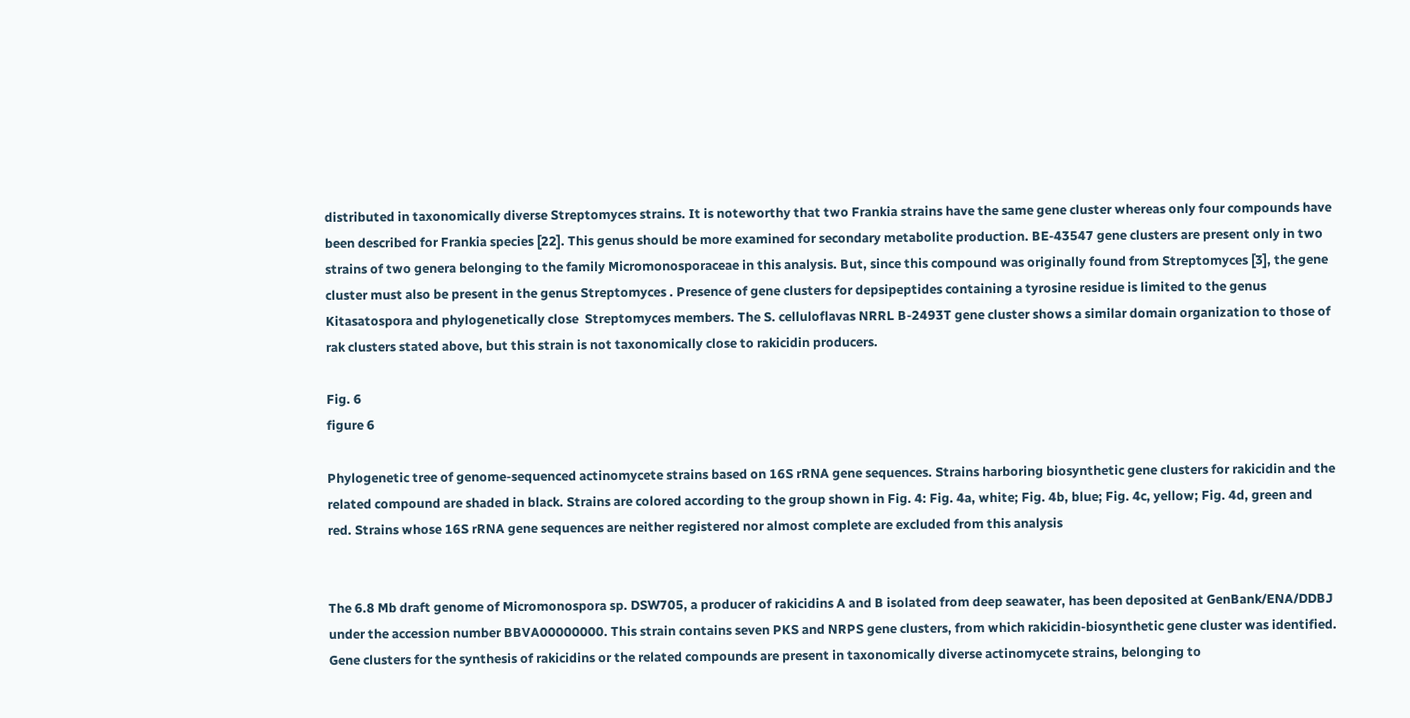distributed in taxonomically diverse Streptomyces strains. It is noteworthy that two Frankia strains have the same gene cluster whereas only four compounds have been described for Frankia species [22]. This genus should be more examined for secondary metabolite production. BE-43547 gene clusters are present only in two strains of two genera belonging to the family Micromonosporaceae in this analysis. But, since this compound was originally found from Streptomyces [3], the gene cluster must also be present in the genus Streptomyces . Presence of gene clusters for depsipeptides containing a tyrosine residue is limited to the genus Kitasatospora and phylogenetically close  Streptomyces members. The S. celluloflavas NRRL B-2493T gene cluster shows a similar domain organization to those of rak clusters stated above, but this strain is not taxonomically close to rakicidin producers.

Fig. 6
figure 6

Phylogenetic tree of genome-sequenced actinomycete strains based on 16S rRNA gene sequences. Strains harboring biosynthetic gene clusters for rakicidin and the related compound are shaded in black. Strains are colored according to the group shown in Fig. 4: Fig. 4a, white; Fig. 4b, blue; Fig. 4c, yellow; Fig. 4d, green and red. Strains whose 16S rRNA gene sequences are neither registered nor almost complete are excluded from this analysis


The 6.8 Mb draft genome of Micromonospora sp. DSW705, a producer of rakicidins A and B isolated from deep seawater, has been deposited at GenBank/ENA/DDBJ under the accession number BBVA00000000. This strain contains seven PKS and NRPS gene clusters, from which rakicidin-biosynthetic gene cluster was identified. Gene clusters for the synthesis of rakicidins or the related compounds are present in taxonomically diverse actinomycete strains, belonging to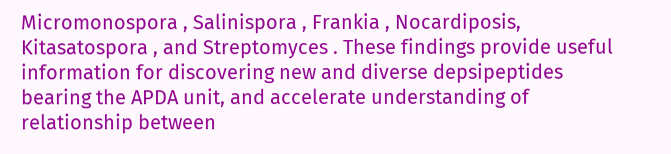Micromonospora , Salinispora , Frankia , Nocardiposis, Kitasatospora , and Streptomyces . These findings provide useful information for discovering new and diverse depsipeptides bearing the APDA unit, and accelerate understanding of relationship between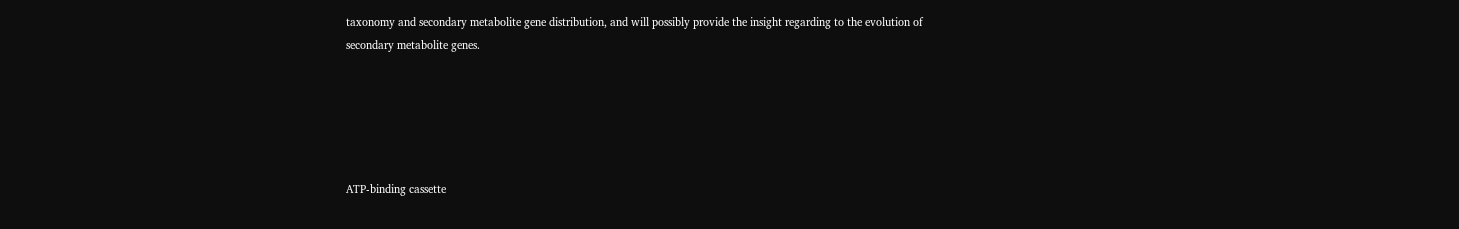taxonomy and secondary metabolite gene distribution, and will possibly provide the insight regarding to the evolution of secondary metabolite genes.





ATP-binding cassette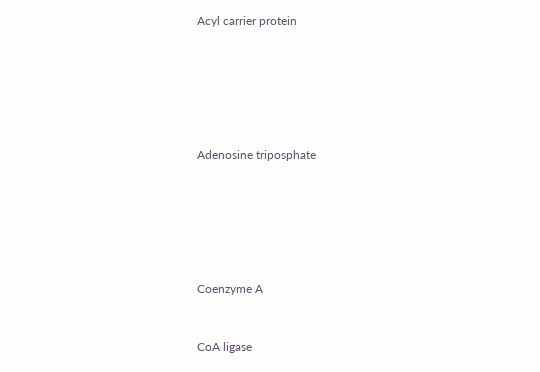Acyl carrier protein






Adenosine triposphate






Coenzyme A


CoA ligase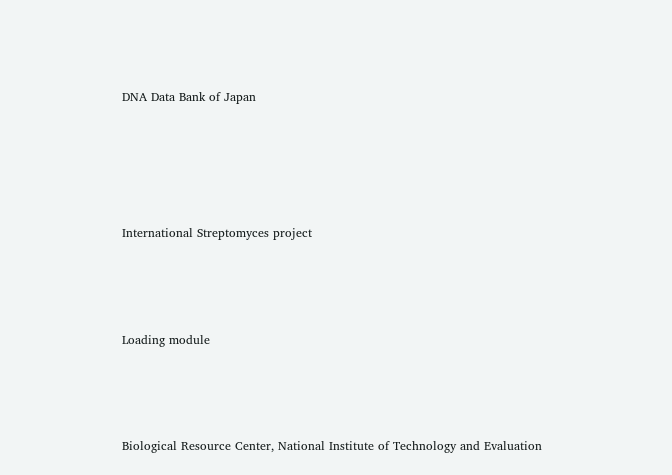DNA Data Bank of Japan








International Streptomyces project






Loading module






Biological Resource Center, National Institute of Technology and Evaluation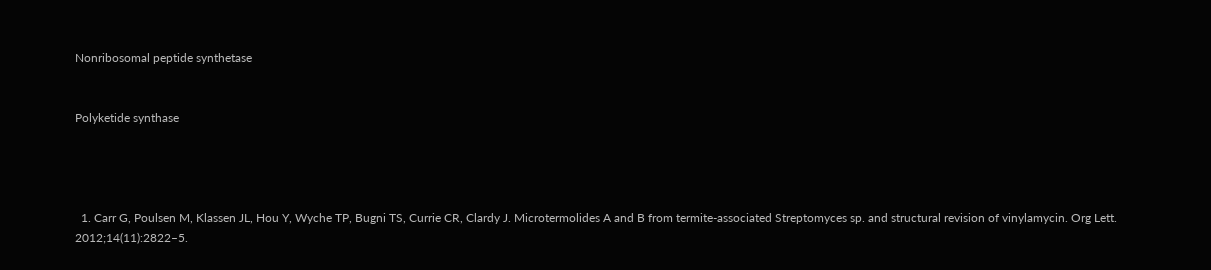Nonribosomal peptide synthetase


Polyketide synthase




  1. Carr G, Poulsen M, Klassen JL, Hou Y, Wyche TP, Bugni TS, Currie CR, Clardy J. Microtermolides A and B from termite-associated Streptomyces sp. and structural revision of vinylamycin. Org Lett. 2012;14(11):2822–5.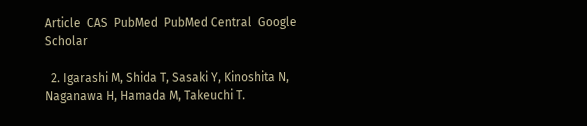Article  CAS  PubMed  PubMed Central  Google Scholar

  2. Igarashi M, Shida T, Sasaki Y, Kinoshita N, Naganawa H, Hamada M, Takeuchi T.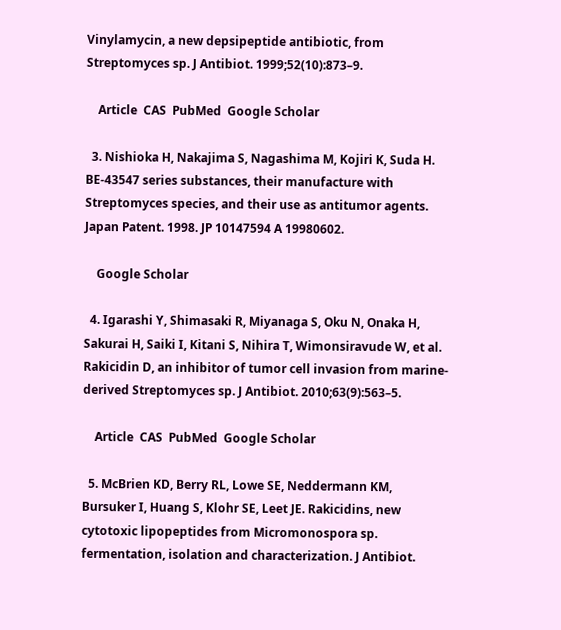Vinylamycin, a new depsipeptide antibiotic, from Streptomyces sp. J Antibiot. 1999;52(10):873–9.

    Article  CAS  PubMed  Google Scholar

  3. Nishioka H, Nakajima S, Nagashima M, Kojiri K, Suda H. BE-43547 series substances, their manufacture with Streptomyces species, and their use as antitumor agents. Japan Patent. 1998. JP 10147594 A 19980602.

    Google Scholar

  4. Igarashi Y, Shimasaki R, Miyanaga S, Oku N, Onaka H, Sakurai H, Saiki I, Kitani S, Nihira T, Wimonsiravude W, et al. Rakicidin D, an inhibitor of tumor cell invasion from marine-derived Streptomyces sp. J Antibiot. 2010;63(9):563–5.

    Article  CAS  PubMed  Google Scholar

  5. McBrien KD, Berry RL, Lowe SE, Neddermann KM, Bursuker I, Huang S, Klohr SE, Leet JE. Rakicidins, new cytotoxic lipopeptides from Micromonospora sp. fermentation, isolation and characterization. J Antibiot.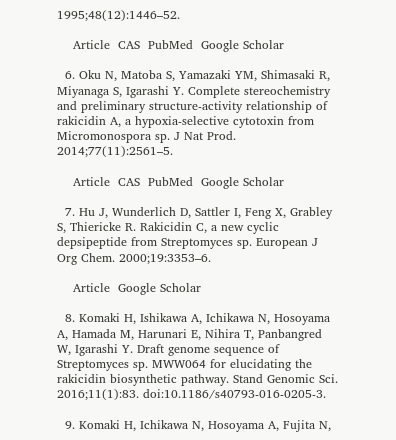1995;48(12):1446–52.

    Article  CAS  PubMed  Google Scholar

  6. Oku N, Matoba S, Yamazaki YM, Shimasaki R, Miyanaga S, Igarashi Y. Complete stereochemistry and preliminary structure-activity relationship of rakicidin A, a hypoxia-selective cytotoxin from Micromonospora sp. J Nat Prod. 2014;77(11):2561–5.

    Article  CAS  PubMed  Google Scholar

  7. Hu J, Wunderlich D, Sattler I, Feng X, Grabley S, Thiericke R. Rakicidin C, a new cyclic depsipeptide from Streptomyces sp. European J Org Chem. 2000;19:3353–6.

    Article  Google Scholar

  8. Komaki H, Ishikawa A, Ichikawa N, Hosoyama A, Hamada M, Harunari E, Nihira T, Panbangred W, Igarashi Y. Draft genome sequence of Streptomyces sp. MWW064 for elucidating the rakicidin biosynthetic pathway. Stand Genomic Sci. 2016;11(1):83. doi:10.1186/s40793-016-0205-3.

  9. Komaki H, Ichikawa N, Hosoyama A, Fujita N,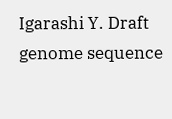Igarashi Y. Draft genome sequence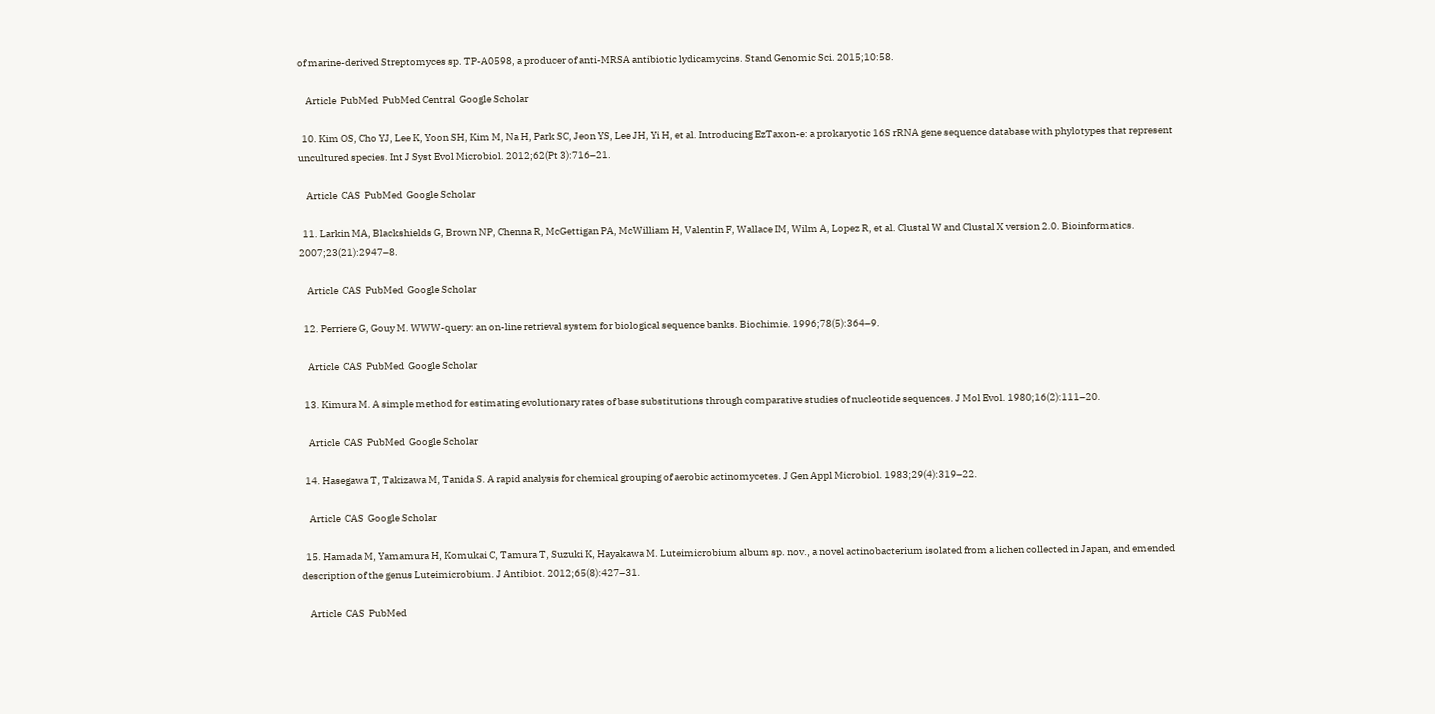of marine-derived Streptomyces sp. TP-A0598, a producer of anti-MRSA antibiotic lydicamycins. Stand Genomic Sci. 2015;10:58.

    Article  PubMed  PubMed Central  Google Scholar

  10. Kim OS, Cho YJ, Lee K, Yoon SH, Kim M, Na H, Park SC, Jeon YS, Lee JH, Yi H, et al. Introducing EzTaxon-e: a prokaryotic 16S rRNA gene sequence database with phylotypes that represent uncultured species. Int J Syst Evol Microbiol. 2012;62(Pt 3):716–21.

    Article  CAS  PubMed  Google Scholar

  11. Larkin MA, Blackshields G, Brown NP, Chenna R, McGettigan PA, McWilliam H, Valentin F, Wallace IM, Wilm A, Lopez R, et al. Clustal W and Clustal X version 2.0. Bioinformatics. 2007;23(21):2947–8.

    Article  CAS  PubMed  Google Scholar

  12. Perriere G, Gouy M. WWW-query: an on-line retrieval system for biological sequence banks. Biochimie. 1996;78(5):364–9.

    Article  CAS  PubMed  Google Scholar

  13. Kimura M. A simple method for estimating evolutionary rates of base substitutions through comparative studies of nucleotide sequences. J Mol Evol. 1980;16(2):111–20.

    Article  CAS  PubMed  Google Scholar

  14. Hasegawa T, Takizawa M, Tanida S. A rapid analysis for chemical grouping of aerobic actinomycetes. J Gen Appl Microbiol. 1983;29(4):319–22.

    Article  CAS  Google Scholar

  15. Hamada M, Yamamura H, Komukai C, Tamura T, Suzuki K, Hayakawa M. Luteimicrobium album sp. nov., a novel actinobacterium isolated from a lichen collected in Japan, and emended description of the genus Luteimicrobium. J Antibiot. 2012;65(8):427–31.

    Article  CAS  PubMed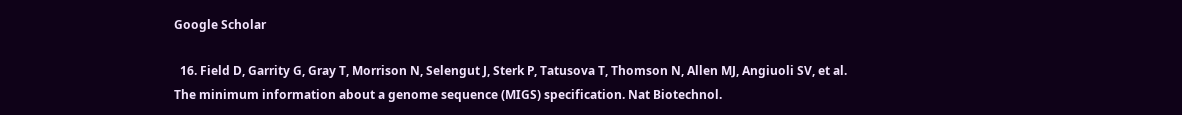Google Scholar

  16. Field D, Garrity G, Gray T, Morrison N, Selengut J, Sterk P, Tatusova T, Thomson N, Allen MJ, Angiuoli SV, et al. The minimum information about a genome sequence (MIGS) specification. Nat Biotechnol.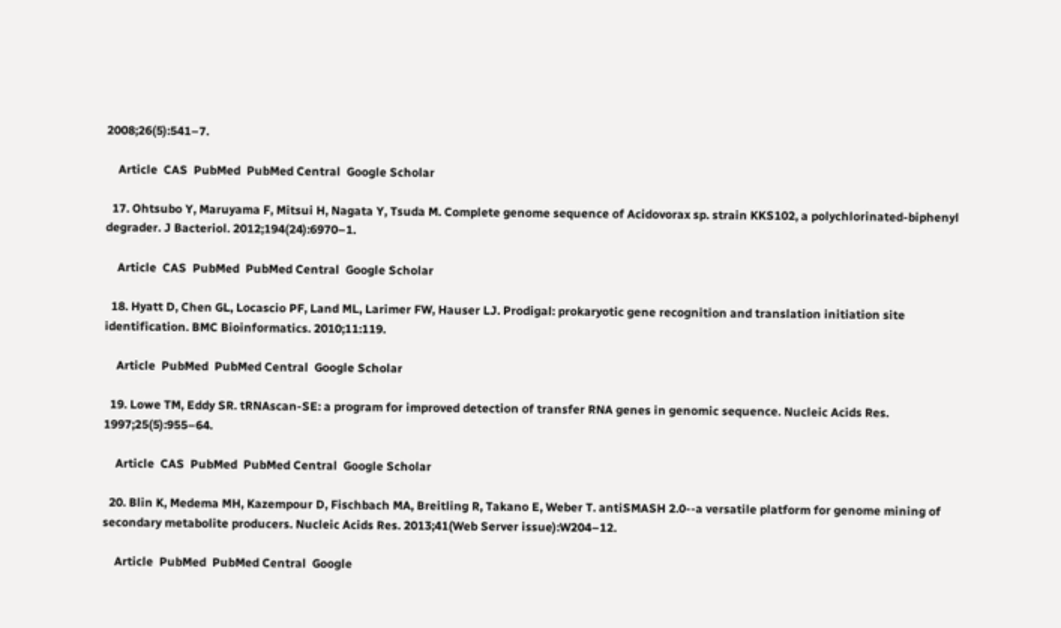2008;26(5):541–7.

    Article  CAS  PubMed  PubMed Central  Google Scholar

  17. Ohtsubo Y, Maruyama F, Mitsui H, Nagata Y, Tsuda M. Complete genome sequence of Acidovorax sp. strain KKS102, a polychlorinated-biphenyl degrader. J Bacteriol. 2012;194(24):6970–1.

    Article  CAS  PubMed  PubMed Central  Google Scholar

  18. Hyatt D, Chen GL, Locascio PF, Land ML, Larimer FW, Hauser LJ. Prodigal: prokaryotic gene recognition and translation initiation site identification. BMC Bioinformatics. 2010;11:119.

    Article  PubMed  PubMed Central  Google Scholar

  19. Lowe TM, Eddy SR. tRNAscan-SE: a program for improved detection of transfer RNA genes in genomic sequence. Nucleic Acids Res. 1997;25(5):955–64.

    Article  CAS  PubMed  PubMed Central  Google Scholar

  20. Blin K, Medema MH, Kazempour D, Fischbach MA, Breitling R, Takano E, Weber T. antiSMASH 2.0--a versatile platform for genome mining of secondary metabolite producers. Nucleic Acids Res. 2013;41(Web Server issue):W204–12.

    Article  PubMed  PubMed Central  Google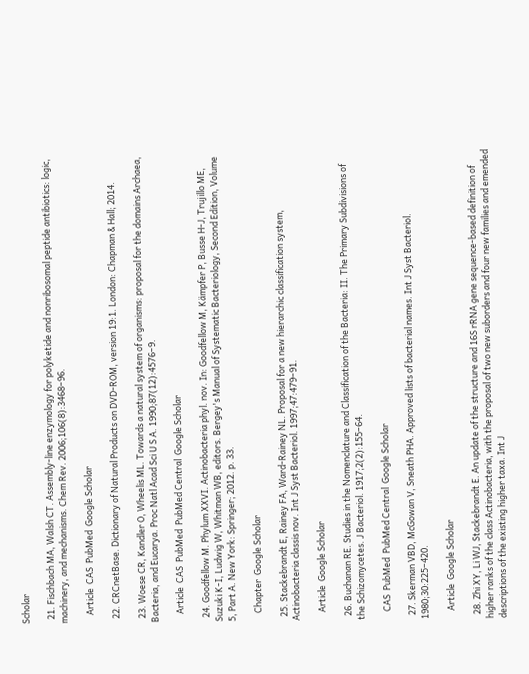Scholar

  21. Fischbach MA, Walsh CT. Assembly-line enzymology for polyketide and nonribosomal peptide antibiotics: logic, machinery, and mechanisms. Chem Rev. 2006;106(8):3468–96.

    Article  CAS  PubMed  Google Scholar

  22. CRCnetBase. Dictionary of Natural Products on DVD-ROM, version 19:1. London: Chapman & Hall; 2014.

  23. Woese CR, Kandler O, Wheelis ML. Towards a natural system of organisms: proposal for the domains Archaea, Bacteria, and Eucarya. Proc Natl Acad Sci U S A. 1990;87(12):4576–9.

    Article  CAS  PubMed  PubMed Central  Google Scholar

  24. Goodfellow M. Phylum XXVI. Actinobacteria phyl. nov. In: Goodfellow M, Kämpfer P, Busse H-J, Trujillo ME, Suzuki K-I, Ludwig W, Whitman WB, editors. Bergey's Manual of Systematic Bacteriology, Second Edition, Volume 5, Part A. New York: Springer; 2012. p. 33.

    Chapter  Google Scholar

  25. Stackebrandt E, Rainey FA, Ward-Rainey NL. Proposal for a new hierarchic classification system, Actinobacteria classis nov. Int J Syst Bacteriol. 1997;47:479–91.

    Article  Google Scholar

  26. Buchanan RE. Studies in the Nomenclature and Classification of the Bacteria: II. The Primary Subdivisions of the Schizomycetes. J Bacteriol. 1917;2(2):155–64.

    CAS  PubMed  PubMed Central  Google Scholar

  27. Skerman VBD, McGowan V, Sneath PHA. Approved lists of bacterial names. Int J Syst Bacteriol. 1980;30:225–420.

    Article  Google Scholar

  28. Zhi XY, Li WJ, Stackebrandt E. An update of the structure and 16S rRNA gene sequence-based definition of higher ranks of the class Actinobacteria, with the proposal of two new suborders and four new families and emended descriptions of the existing higher taxa. Int J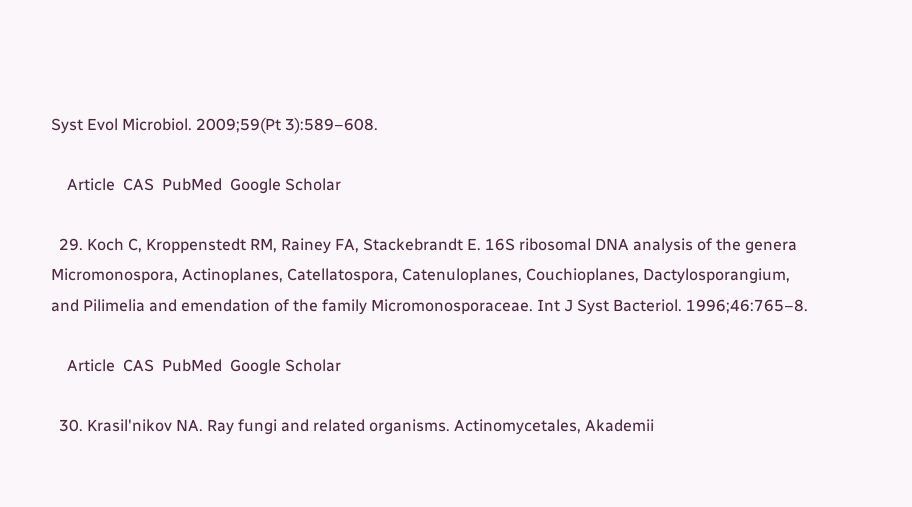Syst Evol Microbiol. 2009;59(Pt 3):589–608.

    Article  CAS  PubMed  Google Scholar

  29. Koch C, Kroppenstedt RM, Rainey FA, Stackebrandt E. 16S ribosomal DNA analysis of the genera Micromonospora, Actinoplanes, Catellatospora, Catenuloplanes, Couchioplanes, Dactylosporangium, and Pilimelia and emendation of the family Micromonosporaceae. Int J Syst Bacteriol. 1996;46:765–8.

    Article  CAS  PubMed  Google Scholar

  30. Krasil'nikov NA. Ray fungi and related organisms. Actinomycetales, Akademii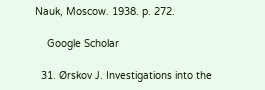Nauk, Moscow. 1938. p. 272.

    Google Scholar

  31. Ørskov J. Investigations into the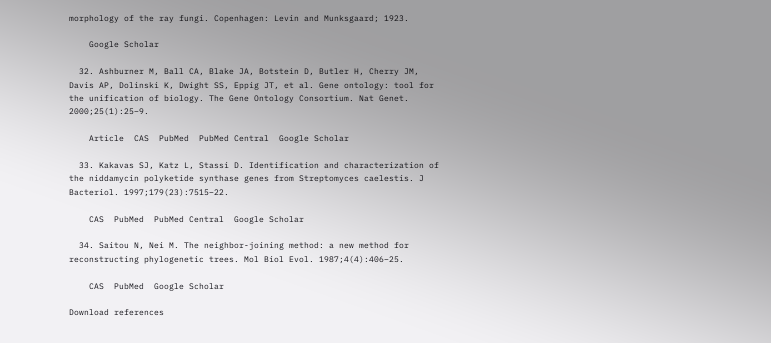morphology of the ray fungi. Copenhagen: Levin and Munksgaard; 1923.

    Google Scholar

  32. Ashburner M, Ball CA, Blake JA, Botstein D, Butler H, Cherry JM, Davis AP, Dolinski K, Dwight SS, Eppig JT, et al. Gene ontology: tool for the unification of biology. The Gene Ontology Consortium. Nat Genet. 2000;25(1):25–9.

    Article  CAS  PubMed  PubMed Central  Google Scholar

  33. Kakavas SJ, Katz L, Stassi D. Identification and characterization of the niddamycin polyketide synthase genes from Streptomyces caelestis. J Bacteriol. 1997;179(23):7515–22.

    CAS  PubMed  PubMed Central  Google Scholar

  34. Saitou N, Nei M. The neighbor-joining method: a new method for reconstructing phylogenetic trees. Mol Biol Evol. 1987;4(4):406–25.

    CAS  PubMed  Google Scholar

Download references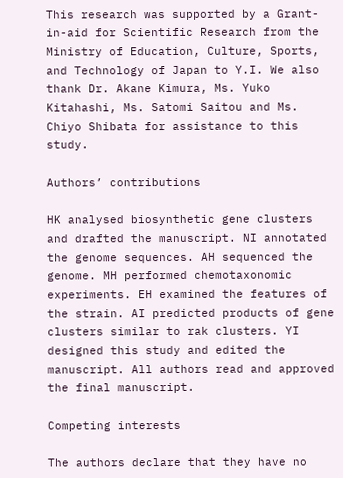This research was supported by a Grant-in-aid for Scientific Research from the Ministry of Education, Culture, Sports, and Technology of Japan to Y.I. We also thank Dr. Akane Kimura, Ms. Yuko Kitahashi, Ms. Satomi Saitou and Ms. Chiyo Shibata for assistance to this study.

Authors’ contributions

HK analysed biosynthetic gene clusters and drafted the manuscript. NI annotated the genome sequences. AH sequenced the genome. MH performed chemotaxonomic experiments. EH examined the features of the strain. AI predicted products of gene clusters similar to rak clusters. YI designed this study and edited the manuscript. All authors read and approved the final manuscript.

Competing interests

The authors declare that they have no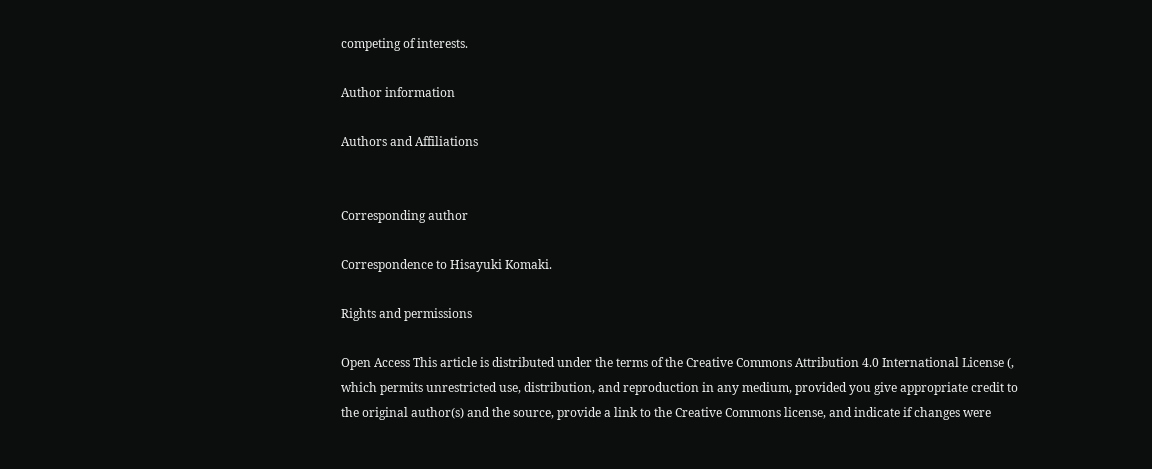competing of interests.

Author information

Authors and Affiliations


Corresponding author

Correspondence to Hisayuki Komaki.

Rights and permissions

Open Access This article is distributed under the terms of the Creative Commons Attribution 4.0 International License (, which permits unrestricted use, distribution, and reproduction in any medium, provided you give appropriate credit to the original author(s) and the source, provide a link to the Creative Commons license, and indicate if changes were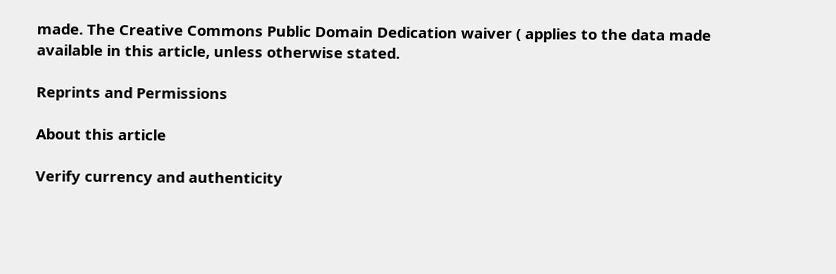made. The Creative Commons Public Domain Dedication waiver ( applies to the data made available in this article, unless otherwise stated.

Reprints and Permissions

About this article

Verify currency and authenticity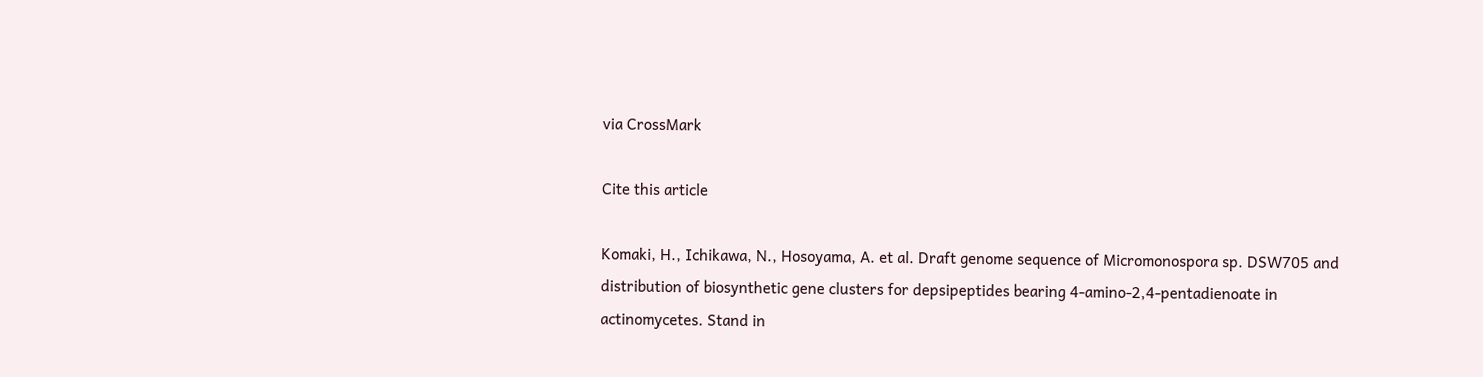via CrossMark

Cite this article

Komaki, H., Ichikawa, N., Hosoyama, A. et al. Draft genome sequence of Micromonospora sp. DSW705 and distribution of biosynthetic gene clusters for depsipeptides bearing 4-amino-2,4-pentadienoate in actinomycetes. Stand in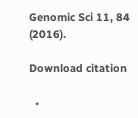Genomic Sci 11, 84 (2016).

Download citation

  •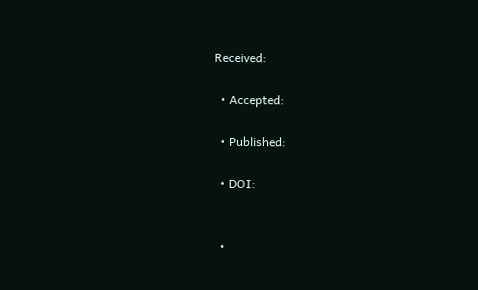Received:

  • Accepted:

  • Published:

  • DOI:


  •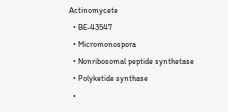Actinomycete
  • BE-43547
  • Micromonospora
  • Nonribosomal peptide synthetase
  • Polyketide synthase
  •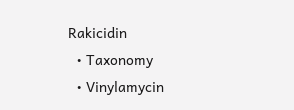Rakicidin
  • Taxonomy
  • Vinylamycin